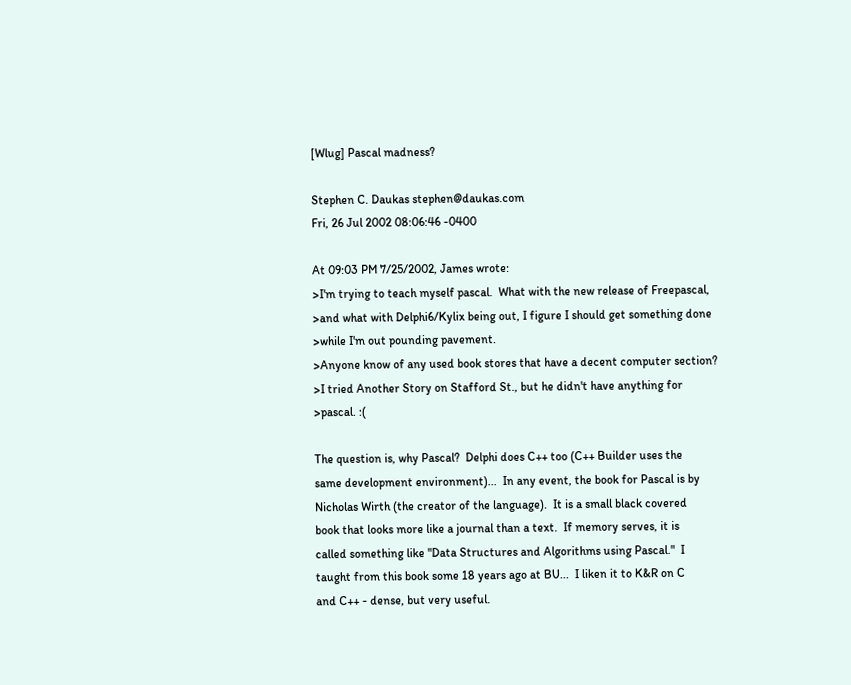[Wlug] Pascal madness?

Stephen C. Daukas stephen@daukas.com
Fri, 26 Jul 2002 08:06:46 -0400

At 09:03 PM 7/25/2002, James wrote:
>I'm trying to teach myself pascal.  What with the new release of Freepascal,
>and what with Delphi6/Kylix being out, I figure I should get something done
>while I'm out pounding pavement.
>Anyone know of any used book stores that have a decent computer section?
>I tried Another Story on Stafford St., but he didn't have anything for
>pascal. :(

The question is, why Pascal?  Delphi does C++ too (C++ Builder uses the
same development environment)...  In any event, the book for Pascal is by
Nicholas Wirth (the creator of the language).  It is a small black covered
book that looks more like a journal than a text.  If memory serves, it is
called something like "Data Structures and Algorithms using Pascal."  I
taught from this book some 18 years ago at BU...  I liken it to K&R on C
and C++ - dense, but very useful.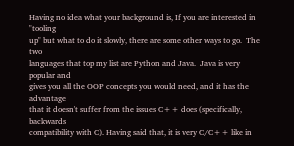Having no idea what your background is, If you are interested in "tooling
up" but what to do it slowly, there are some other ways to go.  The two
languages that top my list are Python and Java.  Java is very popular and
gives you all the OOP concepts you would need, and it has the advantage
that it doesn't suffer from the issues C++ does (specifically, backwards
compatibility with C). Having said that, it is very C/C++ like in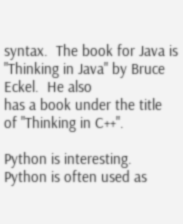syntax.  The book for Java is "Thinking in Java" by Bruce Eckel.  He also
has a book under the title of "Thinking in C++".

Python is interesting.  Python is often used as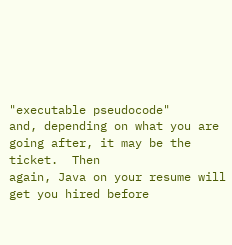"executable pseudocode"
and, depending on what you are going after, it may be the ticket.  Then
again, Java on your resume will get you hired before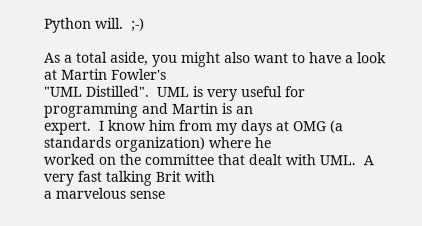Python will.  ;-)

As a total aside, you might also want to have a look at Martin Fowler's
"UML Distilled".  UML is very useful for programming and Martin is an
expert.  I know him from my days at OMG (a standards organization) where he
worked on the committee that dealt with UML.  A very fast talking Brit with
a marvelous sense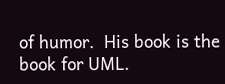of humor.  His book is the book for UML.